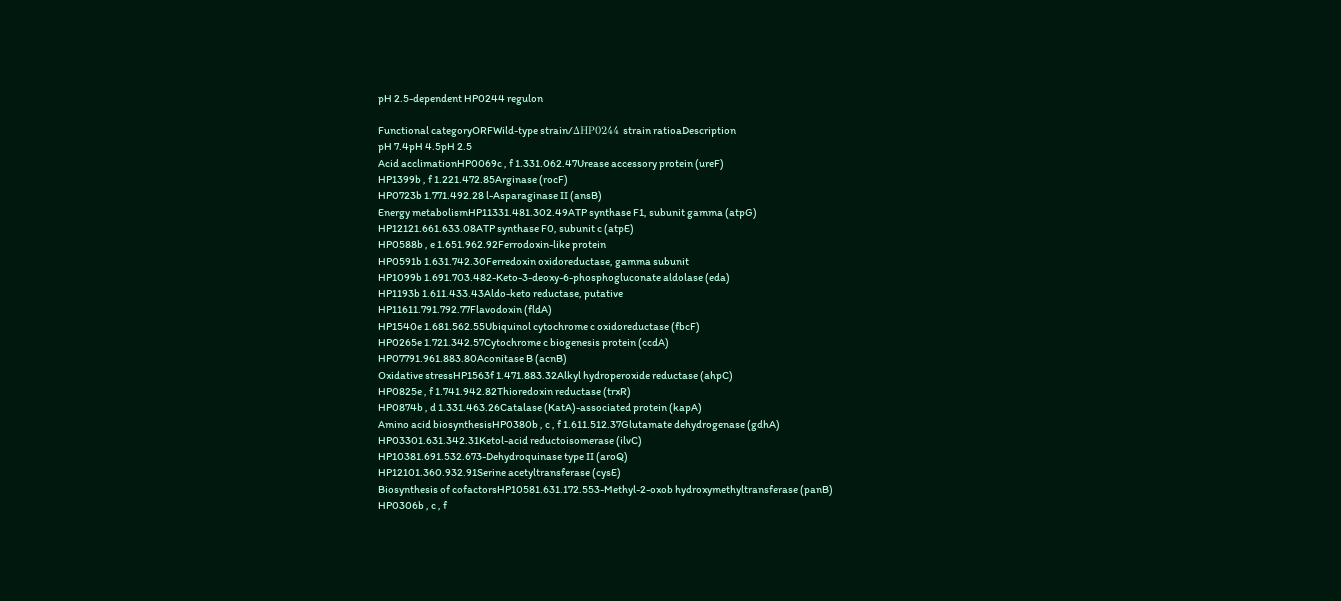pH 2.5-dependent HP0244 regulon

Functional categoryORFWild-type strain/ΔHP0244 strain ratioaDescription
pH 7.4pH 4.5pH 2.5
Acid acclimationHP0069c , f 1.331.062.47Urease accessory protein (ureF)
HP1399b , f 1.221.472.85Arginase (rocF)
HP0723b 1.771.492.28 l-Asparaginase II (ansB)
Energy metabolismHP11331.481.302.49ATP synthase F1, subunit gamma (atpG)
HP12121.661.633.08ATP synthase F0, subunit c (atpE)
HP0588b , e 1.651.962.92Ferrodoxin-like protein
HP0591b 1.631.742.30Ferredoxin oxidoreductase, gamma subunit
HP1099b 1.691.703.482-Keto-3-deoxy-6-phosphogluconate aldolase (eda)
HP1193b 1.611.433.43Aldo-keto reductase, putative
HP11611.791.792.77Flavodoxin (fldA)
HP1540e 1.681.562.55Ubiquinol cytochrome c oxidoreductase (fbcF)
HP0265e 1.721.342.57Cytochrome c biogenesis protein (ccdA)
HP07791.961.883.80Aconitase B (acnB)
Oxidative stressHP1563f 1.471.883.32Alkyl hydroperoxide reductase (ahpC)
HP0825e , f 1.741.942.82Thioredoxin reductase (trxR)
HP0874b , d 1.331.463.26Catalase (KatA)-associated protein (kapA)
Amino acid biosynthesisHP0380b , c , f 1.611.512.37Glutamate dehydrogenase (gdhA)
HP03301.631.342.31Ketol-acid reductoisomerase (ilvC)
HP10381.691.532.673-Dehydroquinase type II (aroQ)
HP12101.360.932.91Serine acetyltransferase (cysE)
Biosynthesis of cofactorsHP10581.631.172.553-Methyl-2-oxob hydroxymethyltransferase (panB)
HP0306b , c , f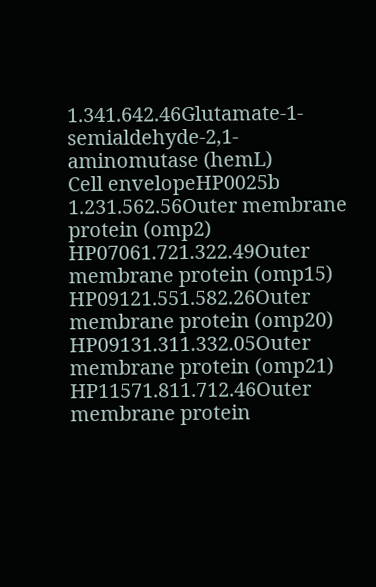1.341.642.46Glutamate-1-semialdehyde-2,1-aminomutase (hemL)
Cell envelopeHP0025b 1.231.562.56Outer membrane protein (omp2)
HP07061.721.322.49Outer membrane protein (omp15)
HP09121.551.582.26Outer membrane protein (omp20)
HP09131.311.332.05Outer membrane protein (omp21)
HP11571.811.712.46Outer membrane protein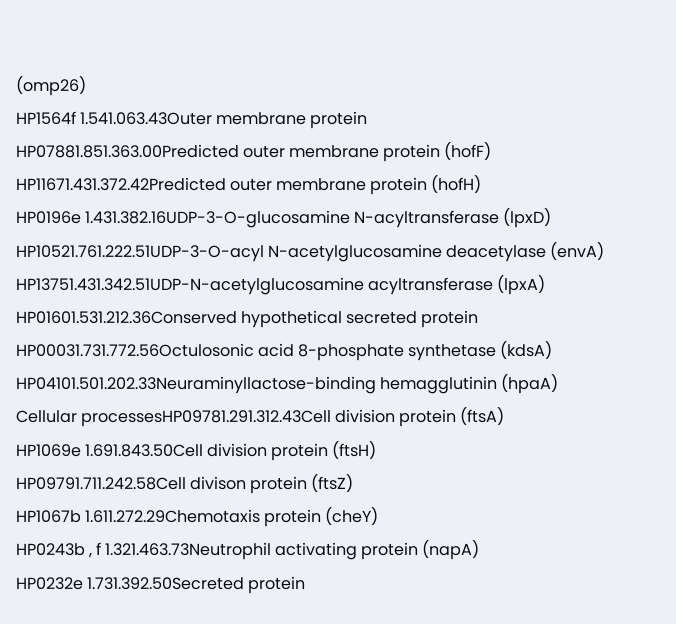(omp26)
HP1564f 1.541.063.43Outer membrane protein
HP07881.851.363.00Predicted outer membrane protein (hofF)
HP11671.431.372.42Predicted outer membrane protein (hofH)
HP0196e 1.431.382.16UDP-3-O-glucosamine N-acyltransferase (lpxD)
HP10521.761.222.51UDP-3-O-acyl N-acetylglucosamine deacetylase (envA)
HP13751.431.342.51UDP-N-acetylglucosamine acyltransferase (lpxA)
HP01601.531.212.36Conserved hypothetical secreted protein
HP00031.731.772.56Octulosonic acid 8-phosphate synthetase (kdsA)
HP04101.501.202.33Neuraminyllactose-binding hemagglutinin (hpaA)
Cellular processesHP09781.291.312.43Cell division protein (ftsA)
HP1069e 1.691.843.50Cell division protein (ftsH)
HP09791.711.242.58Cell divison protein (ftsZ)
HP1067b 1.611.272.29Chemotaxis protein (cheY)
HP0243b , f 1.321.463.73Neutrophil activating protein (napA)
HP0232e 1.731.392.50Secreted protein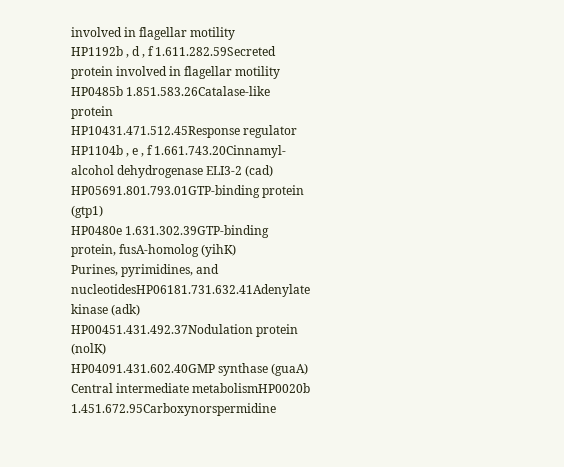involved in flagellar motility
HP1192b , d , f 1.611.282.59Secreted protein involved in flagellar motility
HP0485b 1.851.583.26Catalase-like protein
HP10431.471.512.45Response regulator
HP1104b , e , f 1.661.743.20Cinnamyl-alcohol dehydrogenase ELI3-2 (cad)
HP05691.801.793.01GTP-binding protein (gtp1)
HP0480e 1.631.302.39GTP-binding protein, fusA-homolog (yihK)
Purines, pyrimidines, and nucleotidesHP06181.731.632.41Adenylate kinase (adk)
HP00451.431.492.37Nodulation protein (nolK)
HP04091.431.602.40GMP synthase (guaA)
Central intermediate metabolismHP0020b 1.451.672.95Carboxynorspermidine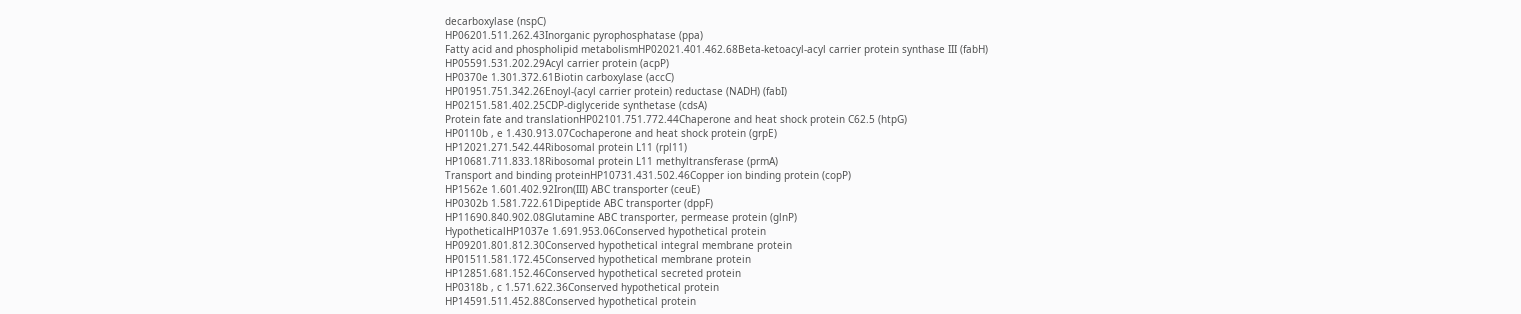decarboxylase (nspC)
HP06201.511.262.43Inorganic pyrophosphatase (ppa)
Fatty acid and phospholipid metabolismHP02021.401.462.68Beta-ketoacyl-acyl carrier protein synthase III (fabH)
HP05591.531.202.29Acyl carrier protein (acpP)
HP0370e 1.301.372.61Biotin carboxylase (accC)
HP01951.751.342.26Enoyl-(acyl carrier protein) reductase (NADH) (fabI)
HP02151.581.402.25CDP-diglyceride synthetase (cdsA)
Protein fate and translationHP02101.751.772.44Chaperone and heat shock protein C62.5 (htpG)
HP0110b , e 1.430.913.07Cochaperone and heat shock protein (grpE)
HP12021.271.542.44Ribosomal protein L11 (rpl11)
HP10681.711.833.18Ribosomal protein L11 methyltransferase (prmA)
Transport and binding proteinHP10731.431.502.46Copper ion binding protein (copP)
HP1562e 1.601.402.92Iron(III) ABC transporter (ceuE)
HP0302b 1.581.722.61Dipeptide ABC transporter (dppF)
HP11690.840.902.08Glutamine ABC transporter, permease protein (glnP)
HypotheticalHP1037e 1.691.953.06Conserved hypothetical protein
HP09201.801.812.30Conserved hypothetical integral membrane protein
HP01511.581.172.45Conserved hypothetical membrane protein
HP12851.681.152.46Conserved hypothetical secreted protein
HP0318b , c 1.571.622.36Conserved hypothetical protein
HP14591.511.452.88Conserved hypothetical protein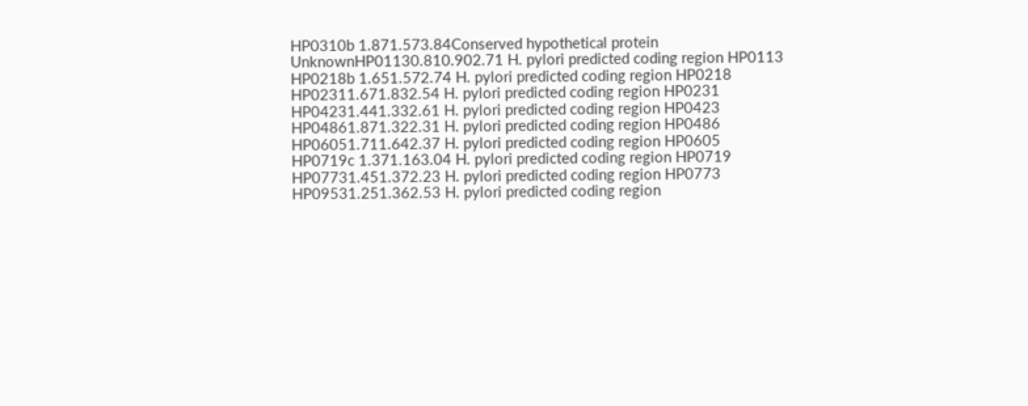HP0310b 1.871.573.84Conserved hypothetical protein
UnknownHP01130.810.902.71 H. pylori predicted coding region HP0113
HP0218b 1.651.572.74 H. pylori predicted coding region HP0218
HP02311.671.832.54 H. pylori predicted coding region HP0231
HP04231.441.332.61 H. pylori predicted coding region HP0423
HP04861.871.322.31 H. pylori predicted coding region HP0486
HP06051.711.642.37 H. pylori predicted coding region HP0605
HP0719c 1.371.163.04 H. pylori predicted coding region HP0719
HP07731.451.372.23 H. pylori predicted coding region HP0773
HP09531.251.362.53 H. pylori predicted coding region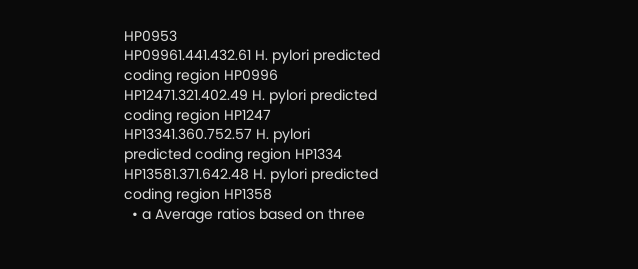HP0953
HP09961.441.432.61 H. pylori predicted coding region HP0996
HP12471.321.402.49 H. pylori predicted coding region HP1247
HP13341.360.752.57 H. pylori predicted coding region HP1334
HP13581.371.642.48 H. pylori predicted coding region HP1358
  • a Average ratios based on three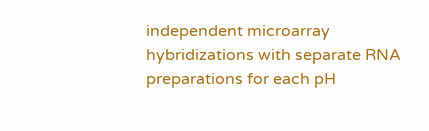independent microarray hybridizations with separate RNA preparations for each pH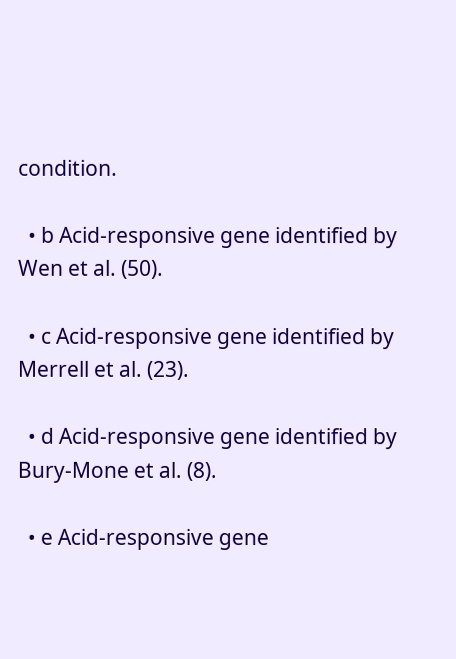condition.

  • b Acid-responsive gene identified by Wen et al. (50).

  • c Acid-responsive gene identified by Merrell et al. (23).

  • d Acid-responsive gene identified by Bury-Mone et al. (8).

  • e Acid-responsive gene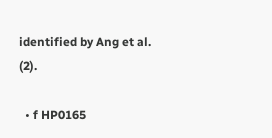identified by Ang et al. (2).

  • f HP0165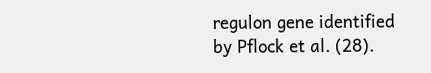regulon gene identified by Pflock et al. (28).